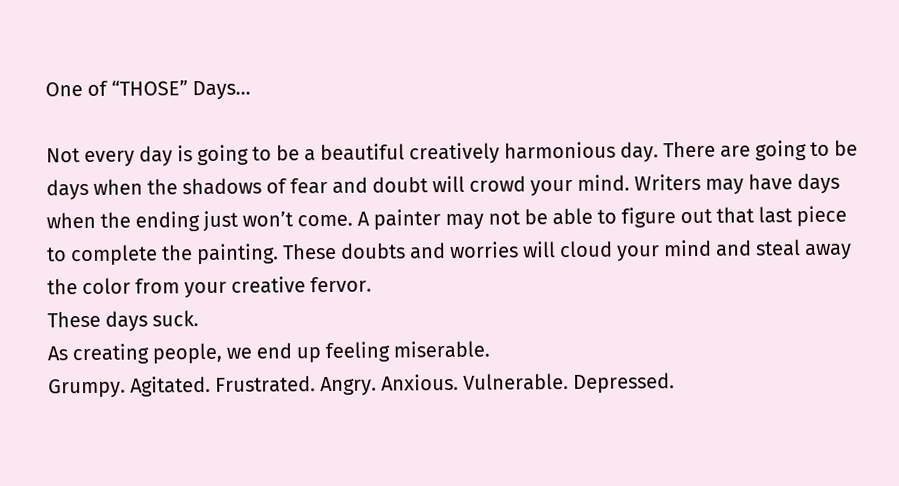One of “THOSE” Days…

Not every day is going to be a beautiful creatively harmonious day. There are going to be days when the shadows of fear and doubt will crowd your mind. Writers may have days when the ending just won’t come. A painter may not be able to figure out that last piece to complete the painting. These doubts and worries will cloud your mind and steal away the color from your creative fervor.
These days suck.
As creating people, we end up feeling miserable.
Grumpy. Agitated. Frustrated. Angry. Anxious. Vulnerable. Depressed.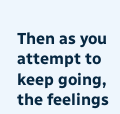Then as you attempt to keep going, the feelings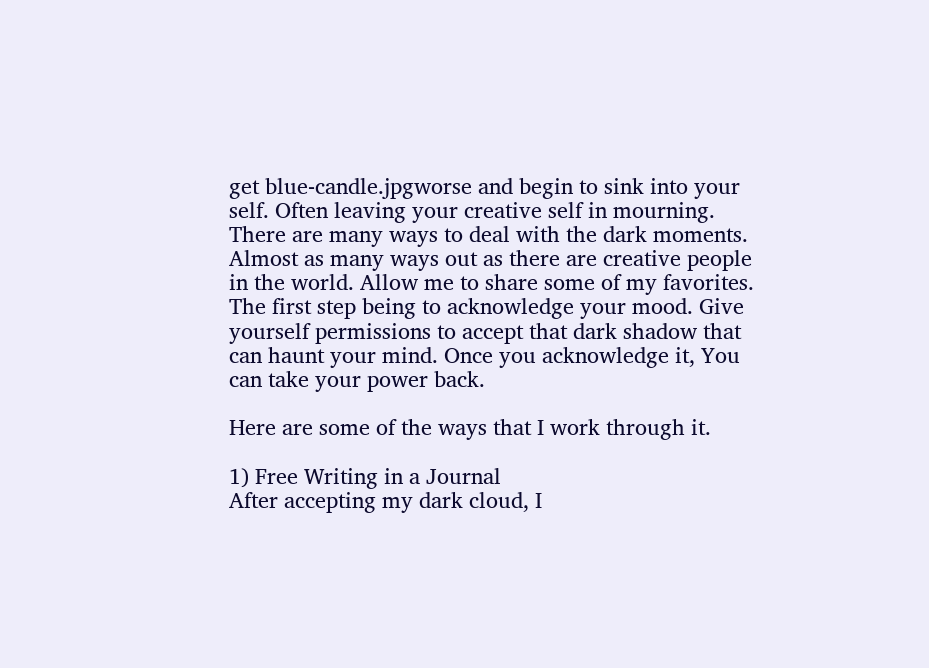get blue-candle.jpgworse and begin to sink into your self. Often leaving your creative self in mourning.
There are many ways to deal with the dark moments. Almost as many ways out as there are creative people in the world. Allow me to share some of my favorites.
The first step being to acknowledge your mood. Give yourself permissions to accept that dark shadow that can haunt your mind. Once you acknowledge it, You can take your power back.

Here are some of the ways that I work through it.

1) Free Writing in a Journal
After accepting my dark cloud, I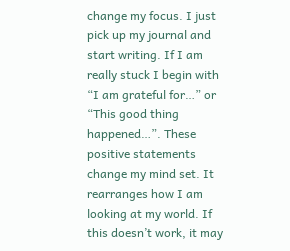change my focus. I just pick up my journal and start writing. If I am really stuck I begin with “I am grateful for…” or “This good thing happened…”. These positive statements change my mind set. It rearranges how I am looking at my world. If this doesn’t work, it may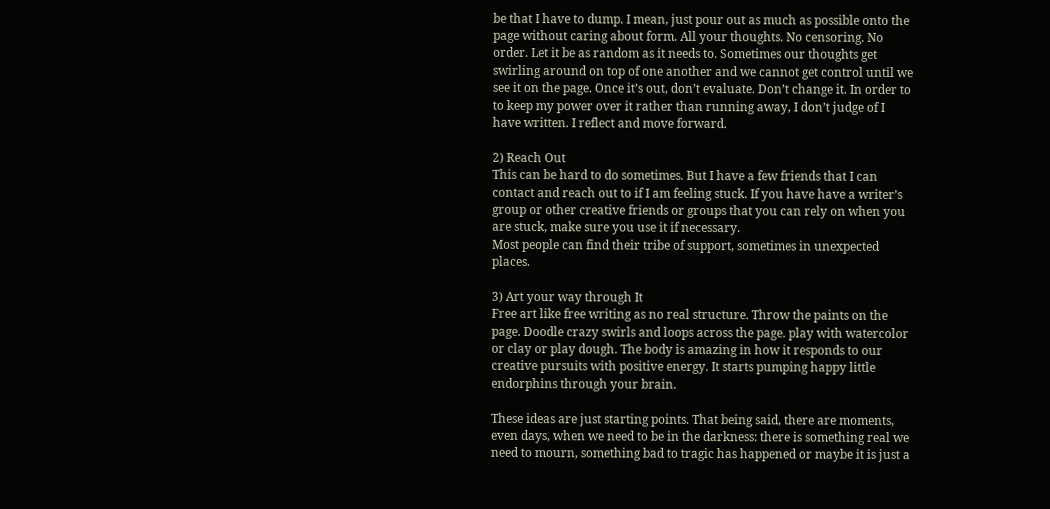be that I have to dump. I mean, just pour out as much as possible onto the page without caring about form. All your thoughts. No censoring. No order. Let it be as random as it needs to. Sometimes our thoughts get swirling around on top of one another and we cannot get control until we see it on the page. Once it’s out, don’t evaluate. Don’t change it. In order to to keep my power over it rather than running away, I don’t judge of I have written. I reflect and move forward.

2) Reach Out
This can be hard to do sometimes. But I have a few friends that I can contact and reach out to if I am feeling stuck. If you have have a writer’s group or other creative friends or groups that you can rely on when you are stuck, make sure you use it if necessary.
Most people can find their tribe of support, sometimes in unexpected places.

3) Art your way through It
Free art like free writing as no real structure. Throw the paints on the page. Doodle crazy swirls and loops across the page. play with watercolor or clay or play dough. The body is amazing in how it responds to our creative pursuits with positive energy. It starts pumping happy little endorphins through your brain.

These ideas are just starting points. That being said, there are moments, even days, when we need to be in the darkness: there is something real we need to mourn, something bad to tragic has happened or maybe it is just a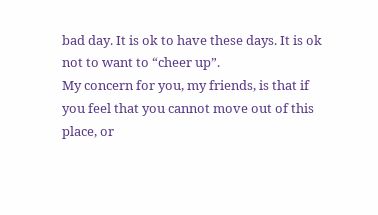bad day. It is ok to have these days. It is ok not to want to “cheer up”.
My concern for you, my friends, is that if you feel that you cannot move out of this place, or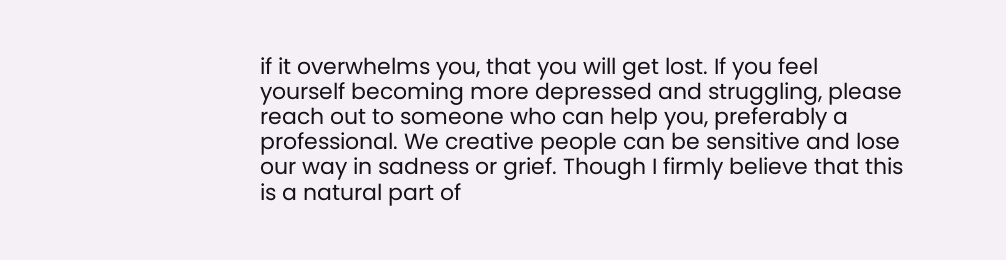if it overwhelms you, that you will get lost. If you feel yourself becoming more depressed and struggling, please reach out to someone who can help you, preferably a professional. We creative people can be sensitive and lose our way in sadness or grief. Though I firmly believe that this is a natural part of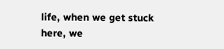life, when we get stuck here, we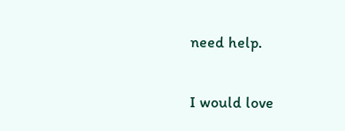need help.

I would love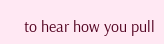to hear how you pull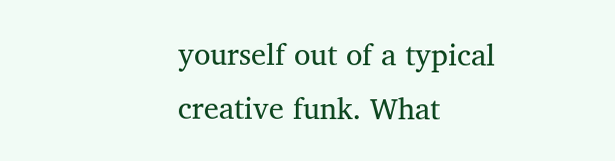yourself out of a typical creative funk. What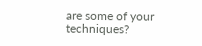are some of your techniques?